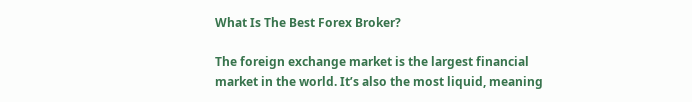What Is The Best Forex Broker?

The foreign exchange market is the largest financial market in the world. It’s also the most liquid, meaning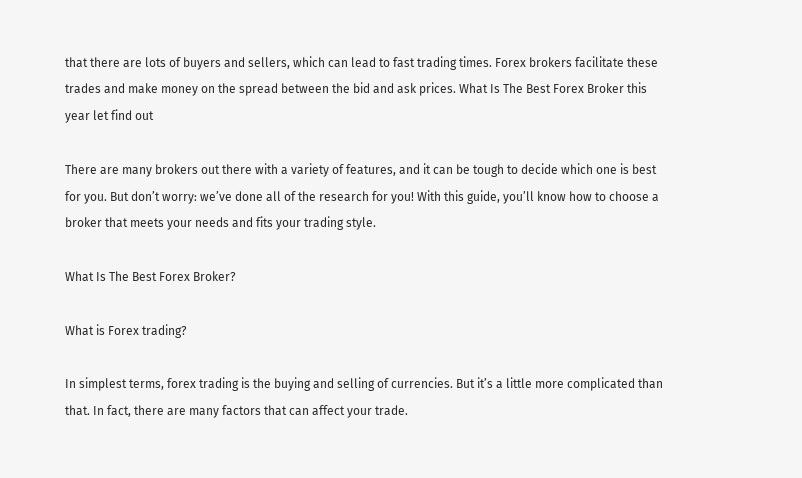that there are lots of buyers and sellers, which can lead to fast trading times. Forex brokers facilitate these trades and make money on the spread between the bid and ask prices. What Is The Best Forex Broker this year let find out

There are many brokers out there with a variety of features, and it can be tough to decide which one is best for you. But don’t worry: we’ve done all of the research for you! With this guide, you’ll know how to choose a broker that meets your needs and fits your trading style.

What Is The Best Forex Broker?

What is Forex trading?

In simplest terms, forex trading is the buying and selling of currencies. But it’s a little more complicated than that. In fact, there are many factors that can affect your trade.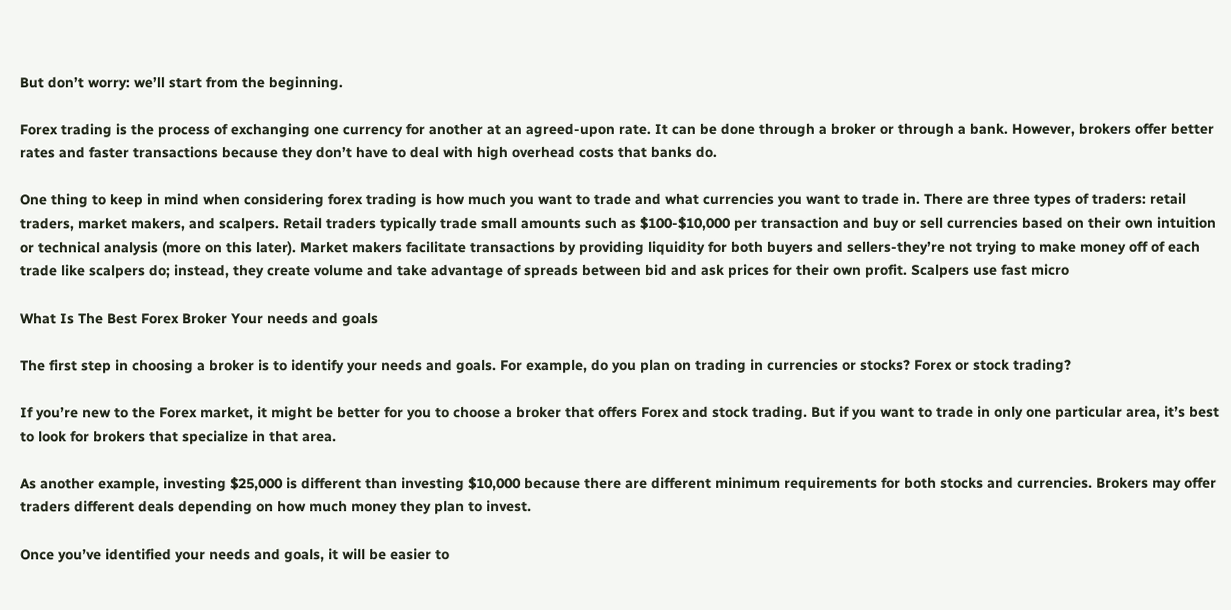But don’t worry: we’ll start from the beginning.

Forex trading is the process of exchanging one currency for another at an agreed-upon rate. It can be done through a broker or through a bank. However, brokers offer better rates and faster transactions because they don’t have to deal with high overhead costs that banks do.

One thing to keep in mind when considering forex trading is how much you want to trade and what currencies you want to trade in. There are three types of traders: retail traders, market makers, and scalpers. Retail traders typically trade small amounts such as $100-$10,000 per transaction and buy or sell currencies based on their own intuition or technical analysis (more on this later). Market makers facilitate transactions by providing liquidity for both buyers and sellers-they’re not trying to make money off of each trade like scalpers do; instead, they create volume and take advantage of spreads between bid and ask prices for their own profit. Scalpers use fast micro

What Is The Best Forex Broker Your needs and goals

The first step in choosing a broker is to identify your needs and goals. For example, do you plan on trading in currencies or stocks? Forex or stock trading?

If you’re new to the Forex market, it might be better for you to choose a broker that offers Forex and stock trading. But if you want to trade in only one particular area, it’s best to look for brokers that specialize in that area.

As another example, investing $25,000 is different than investing $10,000 because there are different minimum requirements for both stocks and currencies. Brokers may offer traders different deals depending on how much money they plan to invest.

Once you’ve identified your needs and goals, it will be easier to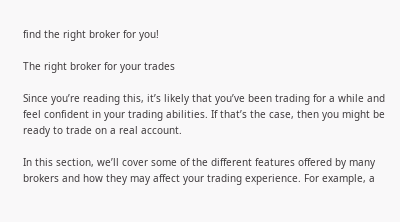find the right broker for you!

The right broker for your trades

Since you’re reading this, it’s likely that you’ve been trading for a while and feel confident in your trading abilities. If that’s the case, then you might be ready to trade on a real account.

In this section, we’ll cover some of the different features offered by many brokers and how they may affect your trading experience. For example, a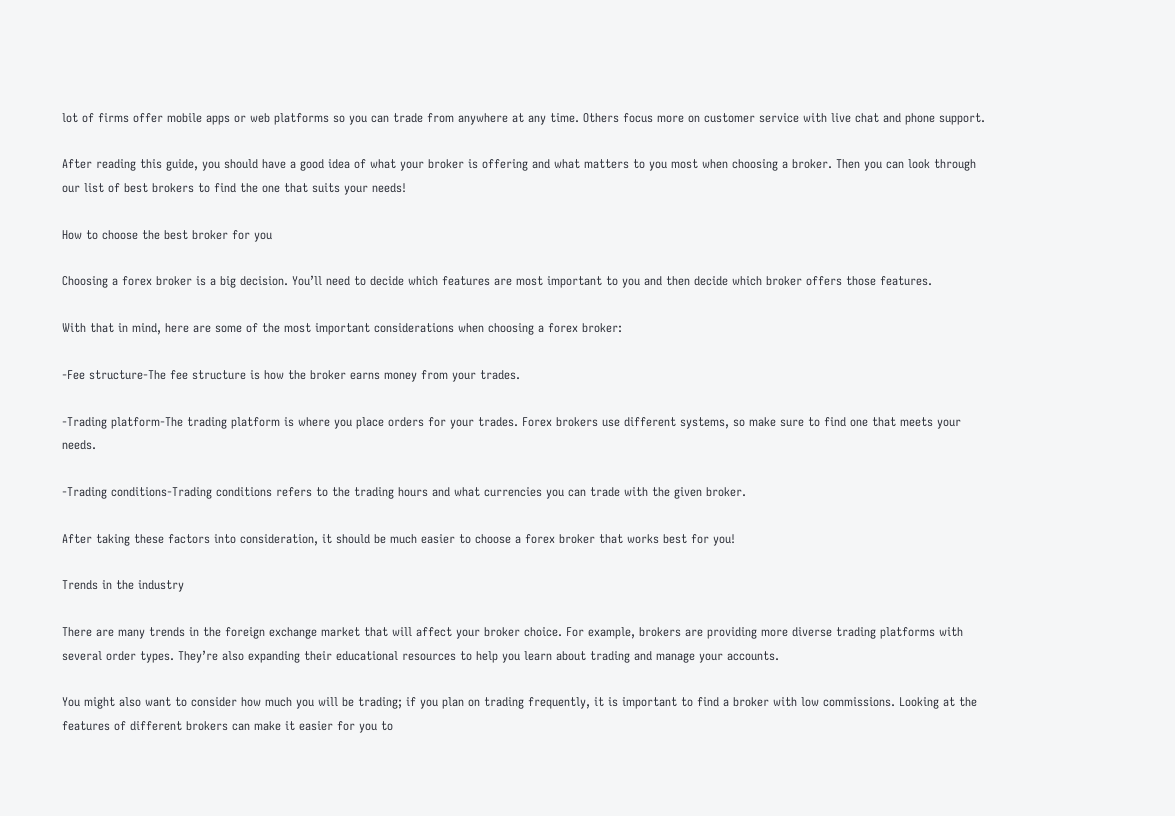lot of firms offer mobile apps or web platforms so you can trade from anywhere at any time. Others focus more on customer service with live chat and phone support.

After reading this guide, you should have a good idea of what your broker is offering and what matters to you most when choosing a broker. Then you can look through our list of best brokers to find the one that suits your needs!

How to choose the best broker for you

Choosing a forex broker is a big decision. You’ll need to decide which features are most important to you and then decide which broker offers those features.

With that in mind, here are some of the most important considerations when choosing a forex broker:

-Fee structure-The fee structure is how the broker earns money from your trades.

-Trading platform-The trading platform is where you place orders for your trades. Forex brokers use different systems, so make sure to find one that meets your needs.

-Trading conditions-Trading conditions refers to the trading hours and what currencies you can trade with the given broker.

After taking these factors into consideration, it should be much easier to choose a forex broker that works best for you!

Trends in the industry

There are many trends in the foreign exchange market that will affect your broker choice. For example, brokers are providing more diverse trading platforms with several order types. They’re also expanding their educational resources to help you learn about trading and manage your accounts.

You might also want to consider how much you will be trading; if you plan on trading frequently, it is important to find a broker with low commissions. Looking at the features of different brokers can make it easier for you to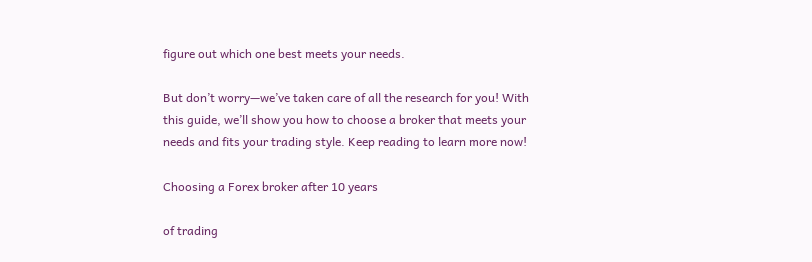figure out which one best meets your needs.

But don’t worry—we’ve taken care of all the research for you! With this guide, we’ll show you how to choose a broker that meets your needs and fits your trading style. Keep reading to learn more now!

Choosing a Forex broker after 10 years

of trading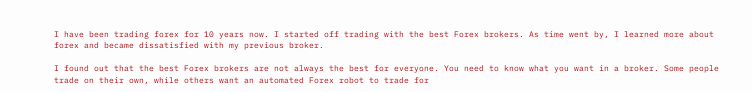I have been trading forex for 10 years now. I started off trading with the best Forex brokers. As time went by, I learned more about forex and became dissatisfied with my previous broker.

I found out that the best Forex brokers are not always the best for everyone. You need to know what you want in a broker. Some people trade on their own, while others want an automated Forex robot to trade for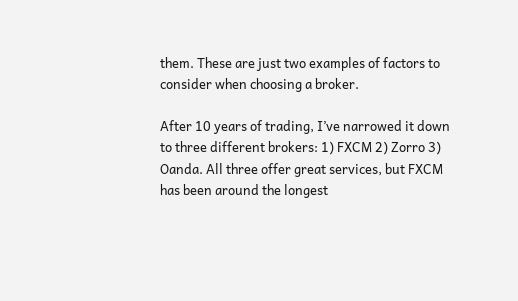them. These are just two examples of factors to consider when choosing a broker.

After 10 years of trading, I’ve narrowed it down to three different brokers: 1) FXCM 2) Zorro 3) Oanda. All three offer great services, but FXCM has been around the longest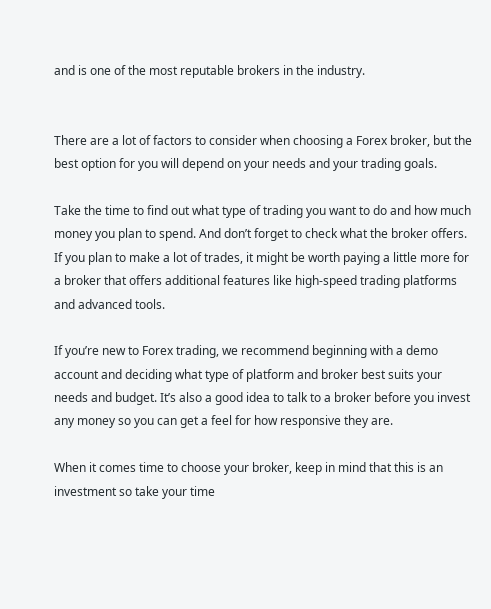and is one of the most reputable brokers in the industry.


There are a lot of factors to consider when choosing a Forex broker, but the best option for you will depend on your needs and your trading goals.

Take the time to find out what type of trading you want to do and how much money you plan to spend. And don’t forget to check what the broker offers. If you plan to make a lot of trades, it might be worth paying a little more for a broker that offers additional features like high-speed trading platforms and advanced tools.

If you’re new to Forex trading, we recommend beginning with a demo account and deciding what type of platform and broker best suits your needs and budget. It’s also a good idea to talk to a broker before you invest any money so you can get a feel for how responsive they are.

When it comes time to choose your broker, keep in mind that this is an investment so take your time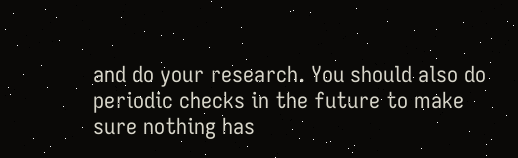and do your research. You should also do periodic checks in the future to make sure nothing has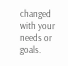changed with your needs or goals.